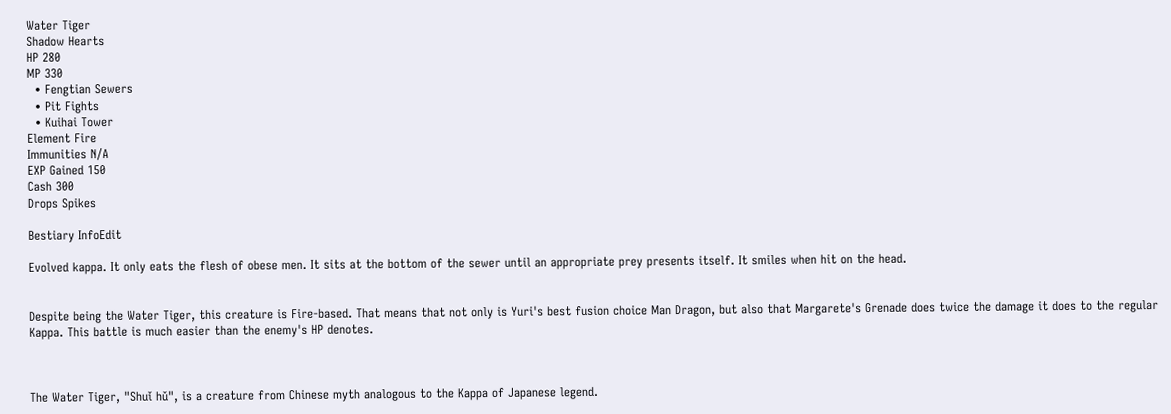Water Tiger
Shadow Hearts
HP 280
MP 330
  • Fengtian Sewers
  • Pit Fights
  • Kuihai Tower
Element Fire
Immunities N/A
EXP Gained 150
Cash 300
Drops Spikes

Bestiary InfoEdit

Evolved kappa. It only eats the flesh of obese men. It sits at the bottom of the sewer until an appropriate prey presents itself. It smiles when hit on the head.


Despite being the Water Tiger, this creature is Fire-based. That means that not only is Yuri's best fusion choice Man Dragon, but also that Margarete's Grenade does twice the damage it does to the regular Kappa. This battle is much easier than the enemy's HP denotes.



The Water Tiger, "Shuǐ hǔ", is a creature from Chinese myth analogous to the Kappa of Japanese legend.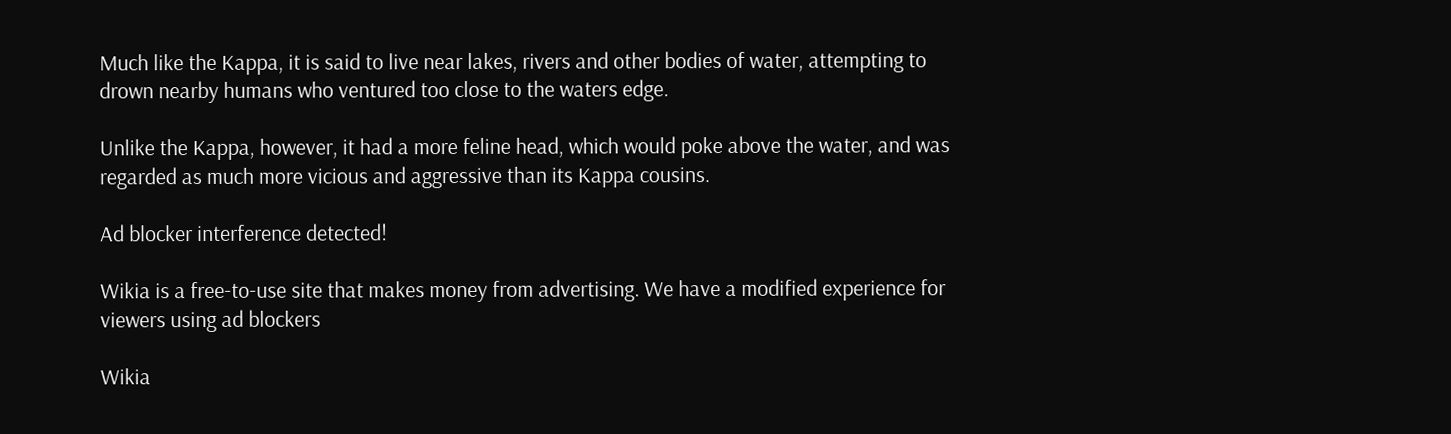Much like the Kappa, it is said to live near lakes, rivers and other bodies of water, attempting to drown nearby humans who ventured too close to the waters edge.

Unlike the Kappa, however, it had a more feline head, which would poke above the water, and was regarded as much more vicious and aggressive than its Kappa cousins.

Ad blocker interference detected!

Wikia is a free-to-use site that makes money from advertising. We have a modified experience for viewers using ad blockers

Wikia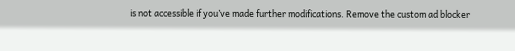is not accessible if you’ve made further modifications. Remove the custom ad blocker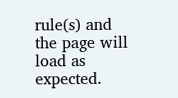rule(s) and the page will load as expected.